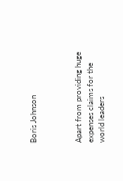Boris Johnson



Apart from providing huge expenses claims for the world leaders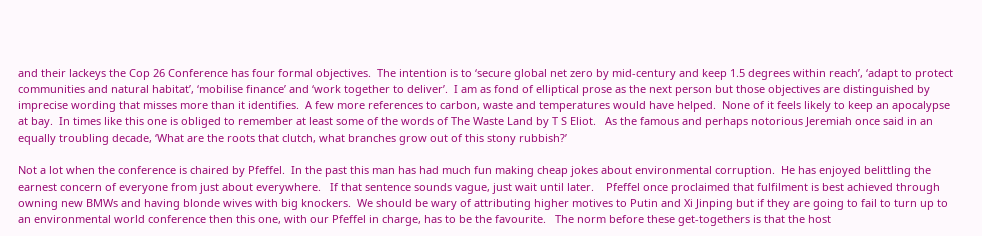and their lackeys the Cop 26 Conference has four formal objectives.  The intention is to ‘secure global net zero by mid-century and keep 1.5 degrees within reach’, ‘adapt to protect communities and natural habitat’, ‘mobilise finance’ and ‘work together to deliver’.  I am as fond of elliptical prose as the next person but those objectives are distinguished by imprecise wording that misses more than it identifies.  A few more references to carbon, waste and temperatures would have helped.  None of it feels likely to keep an apocalypse at bay.  In times like this one is obliged to remember at least some of the words of The Waste Land by T S Eliot.   As the famous and perhaps notorious Jeremiah once said in an equally troubling decade, ‘What are the roots that clutch, what branches grow out of this stony rubbish?’

Not a lot when the conference is chaired by Pfeffel.  In the past this man has had much fun making cheap jokes about environmental corruption.  He has enjoyed belittling the earnest concern of everyone from just about everywhere.   If that sentence sounds vague, just wait until later.    Pfeffel once proclaimed that fulfilment is best achieved through owning new BMWs and having blonde wives with big knockers.  We should be wary of attributing higher motives to Putin and Xi Jinping but if they are going to fail to turn up to an environmental world conference then this one, with our Pfeffel in charge, has to be the favourite.   The norm before these get-togethers is that the host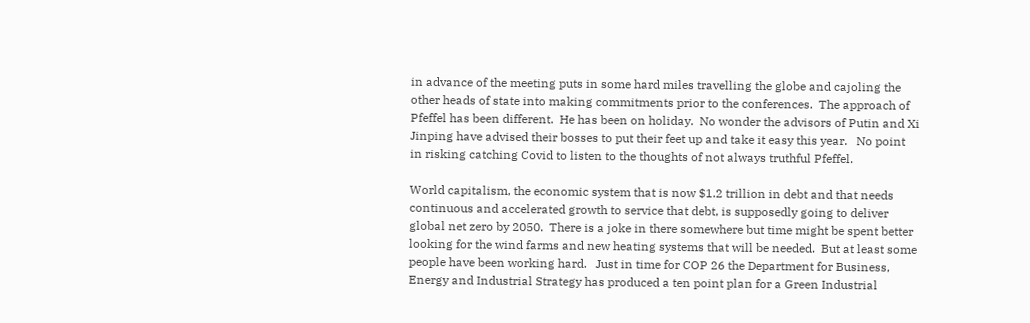in advance of the meeting puts in some hard miles travelling the globe and cajoling the other heads of state into making commitments prior to the conferences.  The approach of Pfeffel has been different.  He has been on holiday.  No wonder the advisors of Putin and Xi Jinping have advised their bosses to put their feet up and take it easy this year.   No point in risking catching Covid to listen to the thoughts of not always truthful Pfeffel.

World capitalism, the economic system that is now $1.2 trillion in debt and that needs continuous and accelerated growth to service that debt, is supposedly going to deliver global net zero by 2050.  There is a joke in there somewhere but time might be spent better looking for the wind farms and new heating systems that will be needed.  But at least some people have been working hard.   Just in time for COP 26 the Department for Business, Energy and Industrial Strategy has produced a ten point plan for a Green Industrial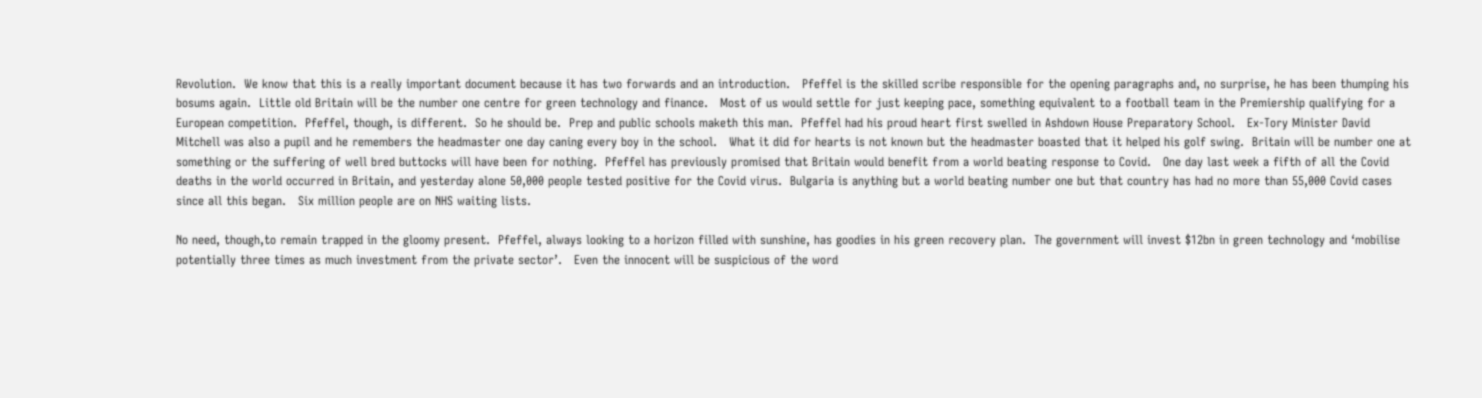Revolution.  We know that this is a really important document because it has two forwards and an introduction.   Pfeffel is the skilled scribe responsible for the opening paragraphs and, no surprise, he has been thumping his bosums again.  Little old Britain will be the number one centre for green technology and finance.   Most of us would settle for just keeping pace, something equivalent to a football team in the Premiership qualifying for a European competition.  Pfeffel, though, is different.  So he should be.  Prep and public schools maketh this man.  Pfeffel had his proud heart first swelled in Ashdown House Preparatory School.   Ex-Tory Minister David Mitchell was also a pupil and he remembers the headmaster one day caning every boy in the school.   What it did for hearts is not known but the headmaster boasted that it helped his golf swing.  Britain will be number one at something or the suffering of well bred buttocks will have been for nothing.  Pfeffel has previously promised that Britain would benefit from a world beating response to Covid.   One day last week a fifth of all the Covid deaths in the world occurred in Britain, and yesterday alone 50,000 people tested positive for the Covid virus.  Bulgaria is anything but a world beating number one but that country has had no more than 55,000 Covid cases since all this began.   Six million people are on NHS waiting lists.

No need, though,to remain trapped in the gloomy present.  Pfeffel, always looking to a horizon filled with sunshine, has goodies in his green recovery plan.  The government will invest $12bn in green technology and ‘mobilise potentially three times as much investment from the private sector’.   Even the innocent will be suspicious of the word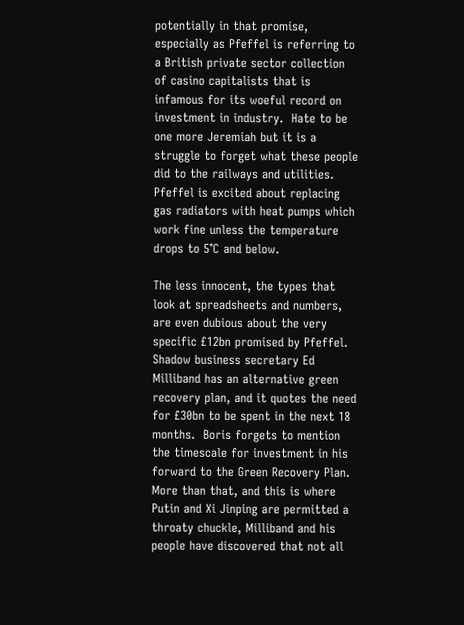potentially in that promise, especially as Pfeffel is referring to a British private sector collection of casino capitalists that is infamous for its woeful record on investment in industry.  Hate to be one more Jeremiah but it is a struggle to forget what these people did to the railways and utilities.  Pfeffel is excited about replacing gas radiators with heat pumps which work fine unless the temperature drops to 5℃ and below.

The less innocent, the types that look at spreadsheets and numbers, are even dubious about the very specific £12bn promised by Pfeffel.  Shadow business secretary Ed Milliband has an alternative green recovery plan, and it quotes the need for £30bn to be spent in the next 18 months.  Boris forgets to mention the timescale for investment in his forward to the Green Recovery Plan.  More than that, and this is where Putin and Xi Jinping are permitted a throaty chuckle, Milliband and his people have discovered that not all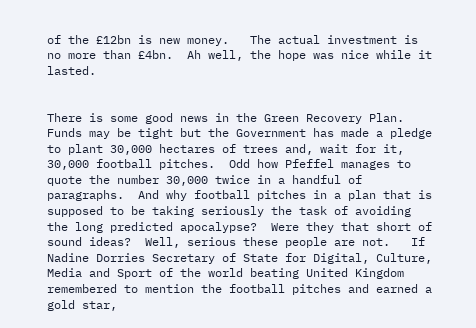of the £12bn is new money.   The actual investment is no more than £4bn.  Ah well, the hope was nice while it lasted.


There is some good news in the Green Recovery Plan.  Funds may be tight but the Government has made a pledge to plant 30,000 hectares of trees and, wait for it, 30,000 football pitches.  Odd how Pfeffel manages to quote the number 30,000 twice in a handful of paragraphs.  And why football pitches in a plan that is supposed to be taking seriously the task of avoiding the long predicted apocalypse?  Were they that short of sound ideas?  Well, serious these people are not.   If Nadine Dorries Secretary of State for Digital, Culture, Media and Sport of the world beating United Kingdom remembered to mention the football pitches and earned a gold star,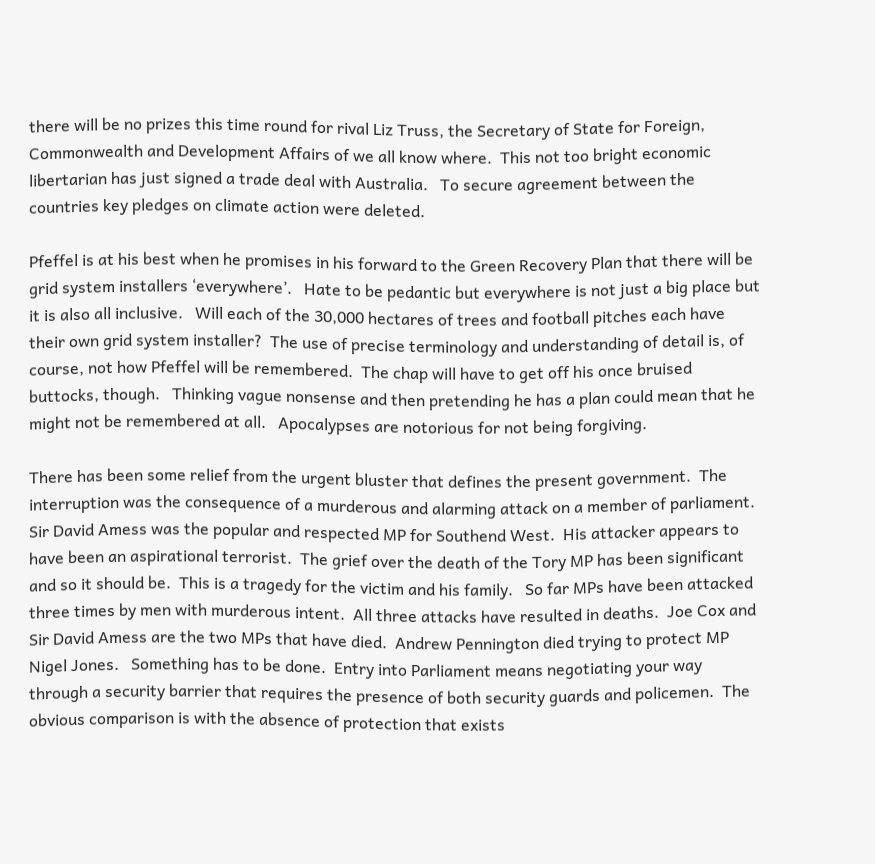there will be no prizes this time round for rival Liz Truss, the Secretary of State for Foreign, Commonwealth and Development Affairs of we all know where.  This not too bright economic libertarian has just signed a trade deal with Australia.   To secure agreement between the countries key pledges on climate action were deleted.

Pfeffel is at his best when he promises in his forward to the Green Recovery Plan that there will be grid system installers ‘everywhere’.   Hate to be pedantic but everywhere is not just a big place but it is also all inclusive.   Will each of the 30,000 hectares of trees and football pitches each have their own grid system installer?  The use of precise terminology and understanding of detail is, of course, not how Pfeffel will be remembered.  The chap will have to get off his once bruised buttocks, though.   Thinking vague nonsense and then pretending he has a plan could mean that he might not be remembered at all.   Apocalypses are notorious for not being forgiving.

There has been some relief from the urgent bluster that defines the present government.  The interruption was the consequence of a murderous and alarming attack on a member of parliament.  Sir David Amess was the popular and respected MP for Southend West.  His attacker appears to have been an aspirational terrorist.  The grief over the death of the Tory MP has been significant and so it should be.  This is a tragedy for the victim and his family.   So far MPs have been attacked three times by men with murderous intent.  All three attacks have resulted in deaths.  Joe Cox and Sir David Amess are the two MPs that have died.  Andrew Pennington died trying to protect MP Nigel Jones.   Something has to be done.  Entry into Parliament means negotiating your way through a security barrier that requires the presence of both security guards and policemen.  The obvious comparison is with the absence of protection that exists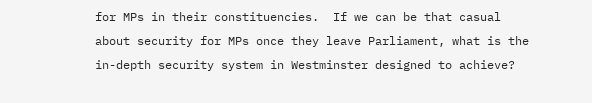for MPs in their constituencies.  If we can be that casual about security for MPs once they leave Parliament, what is the in-depth security system in Westminster designed to achieve?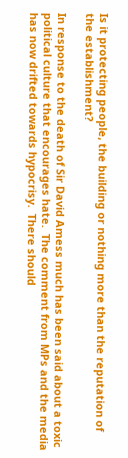Is it protecting people, the building or nothing more than the reputation of the establishment?

In response to the death of Sir David Amess much has been said about a toxic political culture that encourages hate.  The comment from MPs and the media has now drifted towards hypocrisy.  There should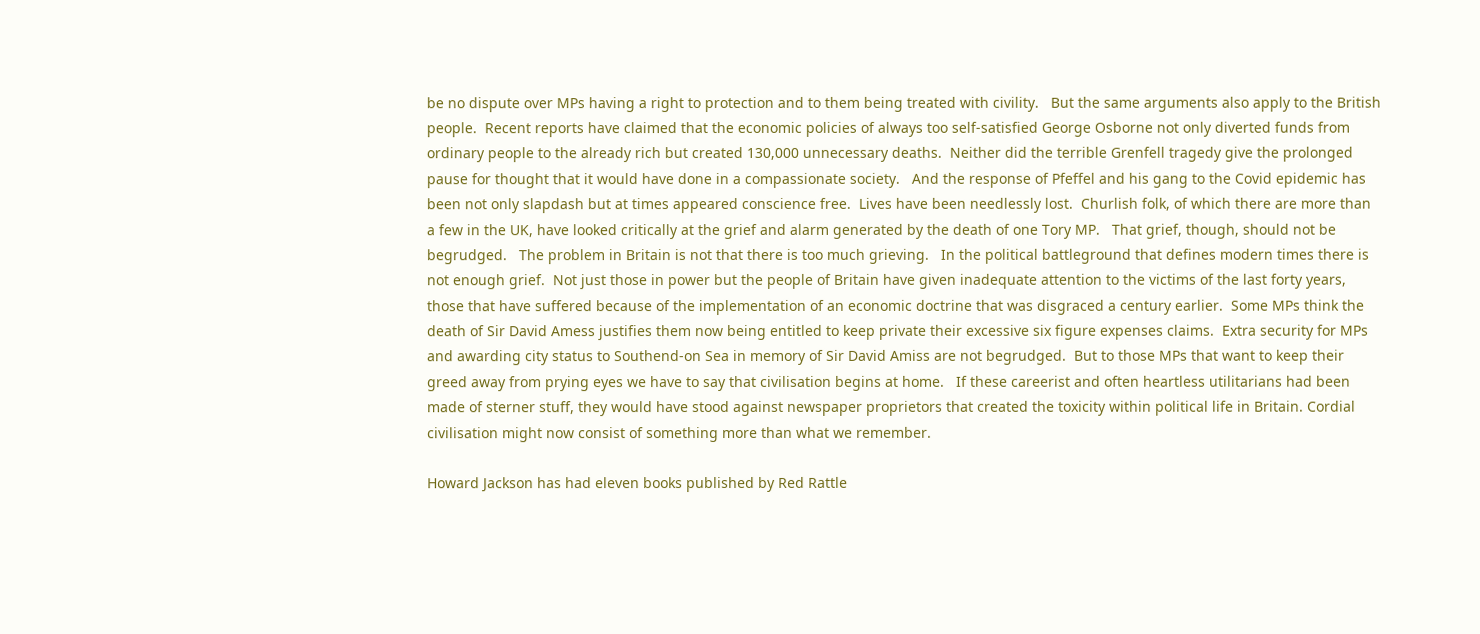be no dispute over MPs having a right to protection and to them being treated with civility.   But the same arguments also apply to the British people.  Recent reports have claimed that the economic policies of always too self-satisfied George Osborne not only diverted funds from ordinary people to the already rich but created 130,000 unnecessary deaths.  Neither did the terrible Grenfell tragedy give the prolonged pause for thought that it would have done in a compassionate society.   And the response of Pfeffel and his gang to the Covid epidemic has been not only slapdash but at times appeared conscience free.  Lives have been needlessly lost.  Churlish folk, of which there are more than a few in the UK, have looked critically at the grief and alarm generated by the death of one Tory MP.   That grief, though, should not be begrudged.   The problem in Britain is not that there is too much grieving.   In the political battleground that defines modern times there is not enough grief.  Not just those in power but the people of Britain have given inadequate attention to the victims of the last forty years, those that have suffered because of the implementation of an economic doctrine that was disgraced a century earlier.  Some MPs think the death of Sir David Amess justifies them now being entitled to keep private their excessive six figure expenses claims.  Extra security for MPs and awarding city status to Southend-on Sea in memory of Sir David Amiss are not begrudged.  But to those MPs that want to keep their greed away from prying eyes we have to say that civilisation begins at home.   If these careerist and often heartless utilitarians had been made of sterner stuff, they would have stood against newspaper proprietors that created the toxicity within political life in Britain. Cordial civilisation might now consist of something more than what we remember.

Howard Jackson has had eleven books published by Red Rattle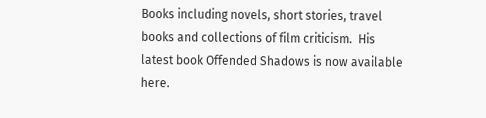Books including novels, short stories, travel books and collections of film criticism.  His latest book Offended Shadows is now available here.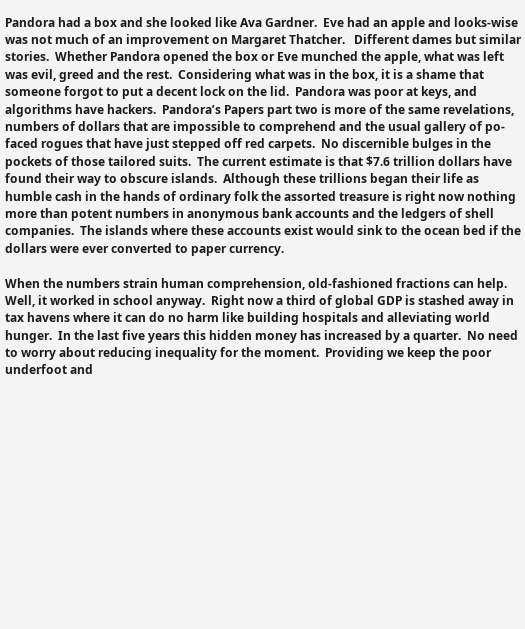Pandora had a box and she looked like Ava Gardner.  Eve had an apple and looks-wise was not much of an improvement on Margaret Thatcher.   Different dames but similar stories.  Whether Pandora opened the box or Eve munched the apple, what was left was evil, greed and the rest.  Considering what was in the box, it is a shame that someone forgot to put a decent lock on the lid.  Pandora was poor at keys, and algorithms have hackers.  Pandora’s Papers part two is more of the same revelations, numbers of dollars that are impossible to comprehend and the usual gallery of po-faced rogues that have just stepped off red carpets.  No discernible bulges in the pockets of those tailored suits.  The current estimate is that $7.6 trillion dollars have found their way to obscure islands.  Although these trillions began their life as humble cash in the hands of ordinary folk the assorted treasure is right now nothing more than potent numbers in anonymous bank accounts and the ledgers of shell companies.  The islands where these accounts exist would sink to the ocean bed if the dollars were ever converted to paper currency.

When the numbers strain human comprehension, old-fashioned fractions can help.  Well, it worked in school anyway.  Right now a third of global GDP is stashed away in tax havens where it can do no harm like building hospitals and alleviating world hunger.  In the last five years this hidden money has increased by a quarter.  No need to worry about reducing inequality for the moment.  Providing we keep the poor underfoot and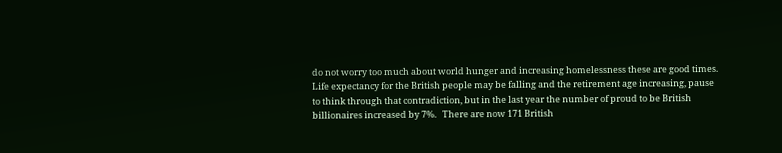do not worry too much about world hunger and increasing homelessness these are good times.  Life expectancy for the British people may be falling and the retirement age increasing, pause to think through that contradiction, but in the last year the number of proud to be British billionaires increased by 7%.   There are now 171 British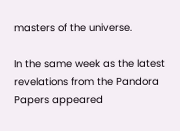masters of the universe.

In the same week as the latest revelations from the Pandora Papers appeared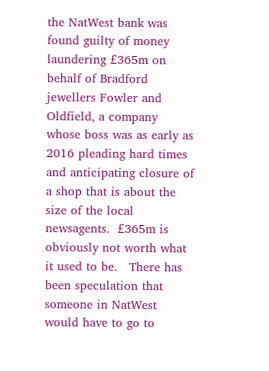the NatWest bank was found guilty of money laundering £365m on behalf of Bradford jewellers Fowler and Oldfield, a company whose boss was as early as 2016 pleading hard times and anticipating closure of a shop that is about the size of the local newsagents.  £365m is obviously not worth what it used to be.   There has been speculation that someone in NatWest would have to go to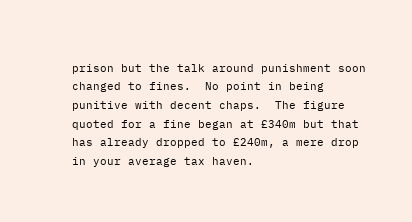prison but the talk around punishment soon changed to fines.  No point in being punitive with decent chaps.  The figure quoted for a fine began at £340m but that has already dropped to £240m, a mere drop in your average tax haven.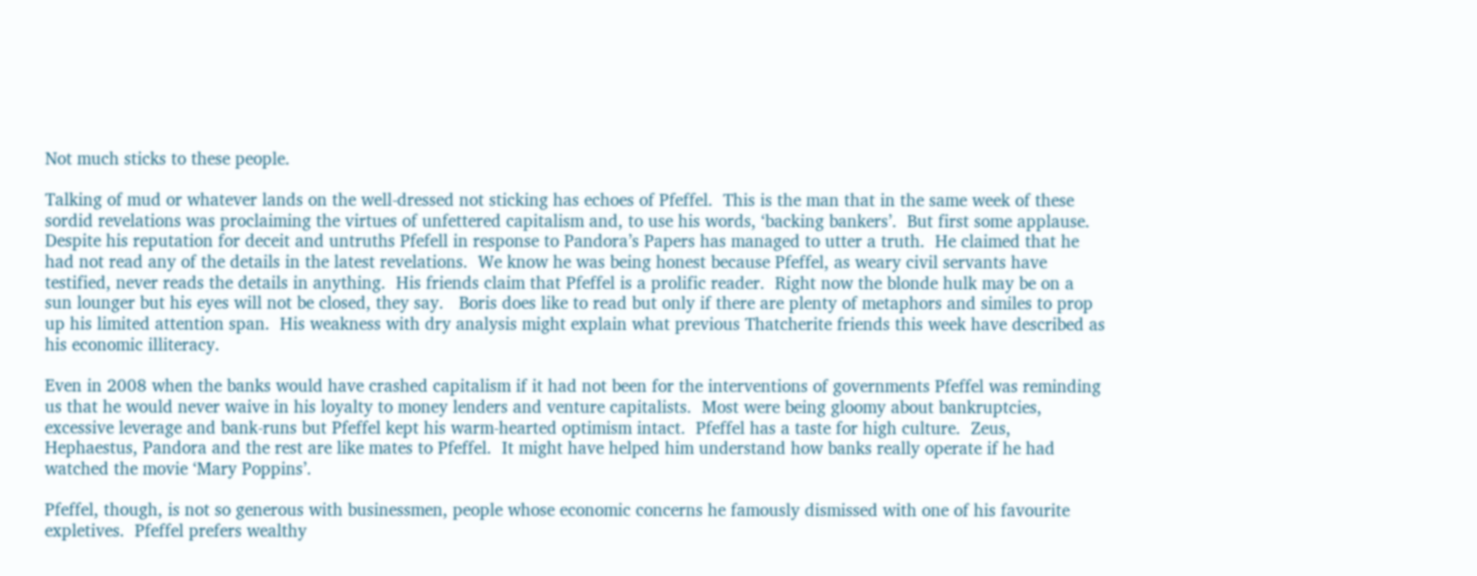Not much sticks to these people.

Talking of mud or whatever lands on the well-dressed not sticking has echoes of Pfeffel.  This is the man that in the same week of these sordid revelations was proclaiming the virtues of unfettered capitalism and, to use his words, ‘backing bankers’.  But first some applause.  Despite his reputation for deceit and untruths Pfefell in response to Pandora’s Papers has managed to utter a truth.  He claimed that he had not read any of the details in the latest revelations.  We know he was being honest because Pfeffel, as weary civil servants have testified, never reads the details in anything.  His friends claim that Pfeffel is a prolific reader.  Right now the blonde hulk may be on a sun lounger but his eyes will not be closed, they say.   Boris does like to read but only if there are plenty of metaphors and similes to prop up his limited attention span.  His weakness with dry analysis might explain what previous Thatcherite friends this week have described as his economic illiteracy.

Even in 2008 when the banks would have crashed capitalism if it had not been for the interventions of governments Pfeffel was reminding us that he would never waive in his loyalty to money lenders and venture capitalists.  Most were being gloomy about bankruptcies, excessive leverage and bank-runs but Pfeffel kept his warm-hearted optimism intact.  Pfeffel has a taste for high culture.  Zeus, Hephaestus, Pandora and the rest are like mates to Pfeffel.  It might have helped him understand how banks really operate if he had watched the movie ‘Mary Poppins’.

Pfeffel, though, is not so generous with businessmen, people whose economic concerns he famously dismissed with one of his favourite expletives.  Pfeffel prefers wealthy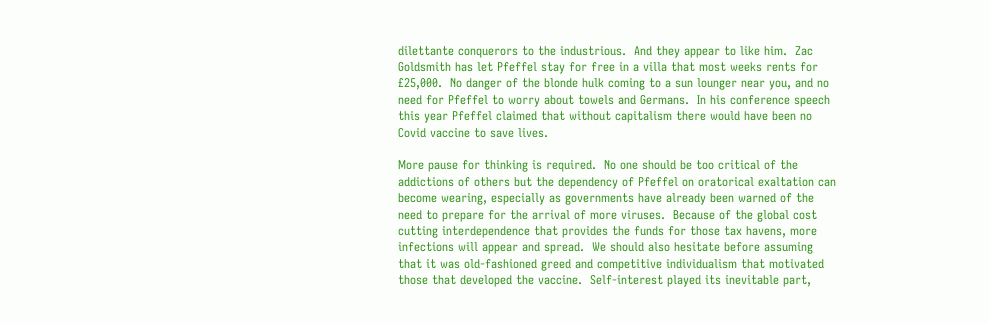dilettante conquerors to the industrious.  And they appear to like him.  Zac Goldsmith has let Pfeffel stay for free in a villa that most weeks rents for £25,000.  No danger of the blonde hulk coming to a sun lounger near you, and no need for Pfeffel to worry about towels and Germans.  In his conference speech this year Pfeffel claimed that without capitalism there would have been no Covid vaccine to save lives.

More pause for thinking is required.  No one should be too critical of the addictions of others but the dependency of Pfeffel on oratorical exaltation can become wearing, especially as governments have already been warned of the need to prepare for the arrival of more viruses.  Because of the global cost cutting interdependence that provides the funds for those tax havens, more infections will appear and spread.  We should also hesitate before assuming that it was old-fashioned greed and competitive individualism that motivated those that developed the vaccine.  Self-interest played its inevitable part,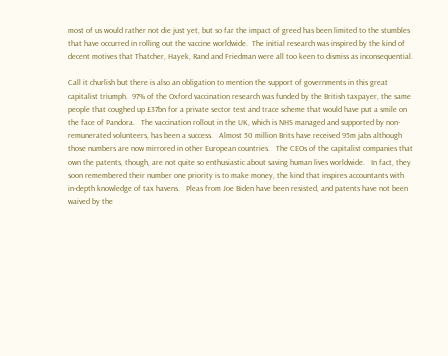most of us would rather not die just yet, but so far the impact of greed has been limited to the stumbles that have occurred in rolling out the vaccine worldwide.  The initial research was inspired by the kind of decent motives that Thatcher, Hayek, Rand and Friedman were all too keen to dismiss as inconsequential.

Call it churlish but there is also an obligation to mention the support of governments in this great capitalist triumph.  97% of the Oxford vaccination research was funded by the British taxpayer, the same people that coughed up £37bn for a private sector test and trace scheme that would have put a smile on the face of Pandora.   The vaccination rollout in the UK, which is NHS managed and supported by non-remunerated volunteers, has been a success.   Almost 50 million Brits have received 95m jabs although those numbers are now mirrored in other European countries.   The CEOs of the capitalist companies that own the patents, though, are not quite so enthusiastic about saving human lives worldwide.   In fact, they soon remembered their number one priority is to make money, the kind that inspires accountants with in-depth knowledge of tax havens.   Pleas from Joe Biden have been resisted, and patents have not been waived by the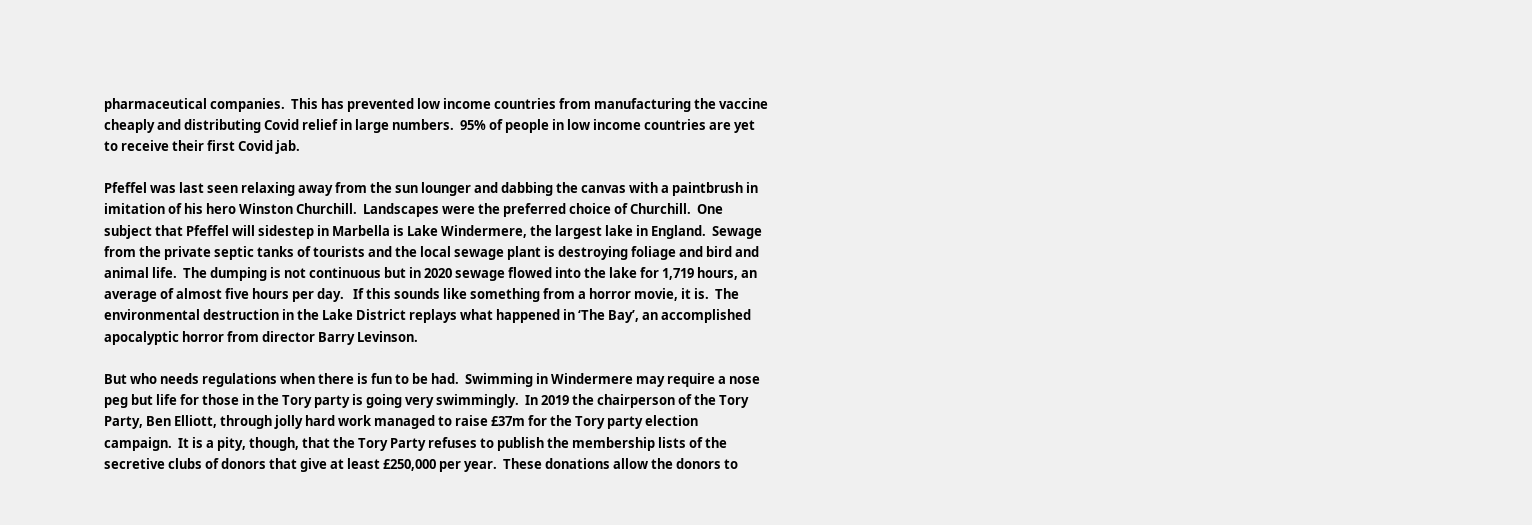pharmaceutical companies.  This has prevented low income countries from manufacturing the vaccine cheaply and distributing Covid relief in large numbers.  95% of people in low income countries are yet to receive their first Covid jab.

Pfeffel was last seen relaxing away from the sun lounger and dabbing the canvas with a paintbrush in imitation of his hero Winston Churchill.  Landscapes were the preferred choice of Churchill.  One subject that Pfeffel will sidestep in Marbella is Lake Windermere, the largest lake in England.  Sewage from the private septic tanks of tourists and the local sewage plant is destroying foliage and bird and animal life.  The dumping is not continuous but in 2020 sewage flowed into the lake for 1,719 hours, an average of almost five hours per day.   If this sounds like something from a horror movie, it is.  The environmental destruction in the Lake District replays what happened in ‘The Bay’, an accomplished apocalyptic horror from director Barry Levinson.

But who needs regulations when there is fun to be had.  Swimming in Windermere may require a nose peg but life for those in the Tory party is going very swimmingly.  In 2019 the chairperson of the Tory Party, Ben Elliott, through jolly hard work managed to raise £37m for the Tory party election campaign.  It is a pity, though, that the Tory Party refuses to publish the membership lists of the secretive clubs of donors that give at least £250,000 per year.  These donations allow the donors to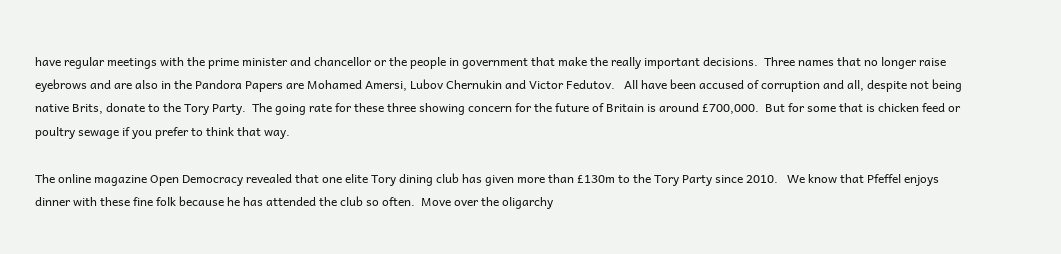have regular meetings with the prime minister and chancellor or the people in government that make the really important decisions.  Three names that no longer raise eyebrows and are also in the Pandora Papers are Mohamed Amersi, Lubov Chernukin and Victor Fedutov.   All have been accused of corruption and all, despite not being native Brits, donate to the Tory Party.  The going rate for these three showing concern for the future of Britain is around £700,000.  But for some that is chicken feed or poultry sewage if you prefer to think that way.

The online magazine Open Democracy revealed that one elite Tory dining club has given more than £130m to the Tory Party since 2010.   We know that Pfeffel enjoys dinner with these fine folk because he has attended the club so often.  Move over the oligarchy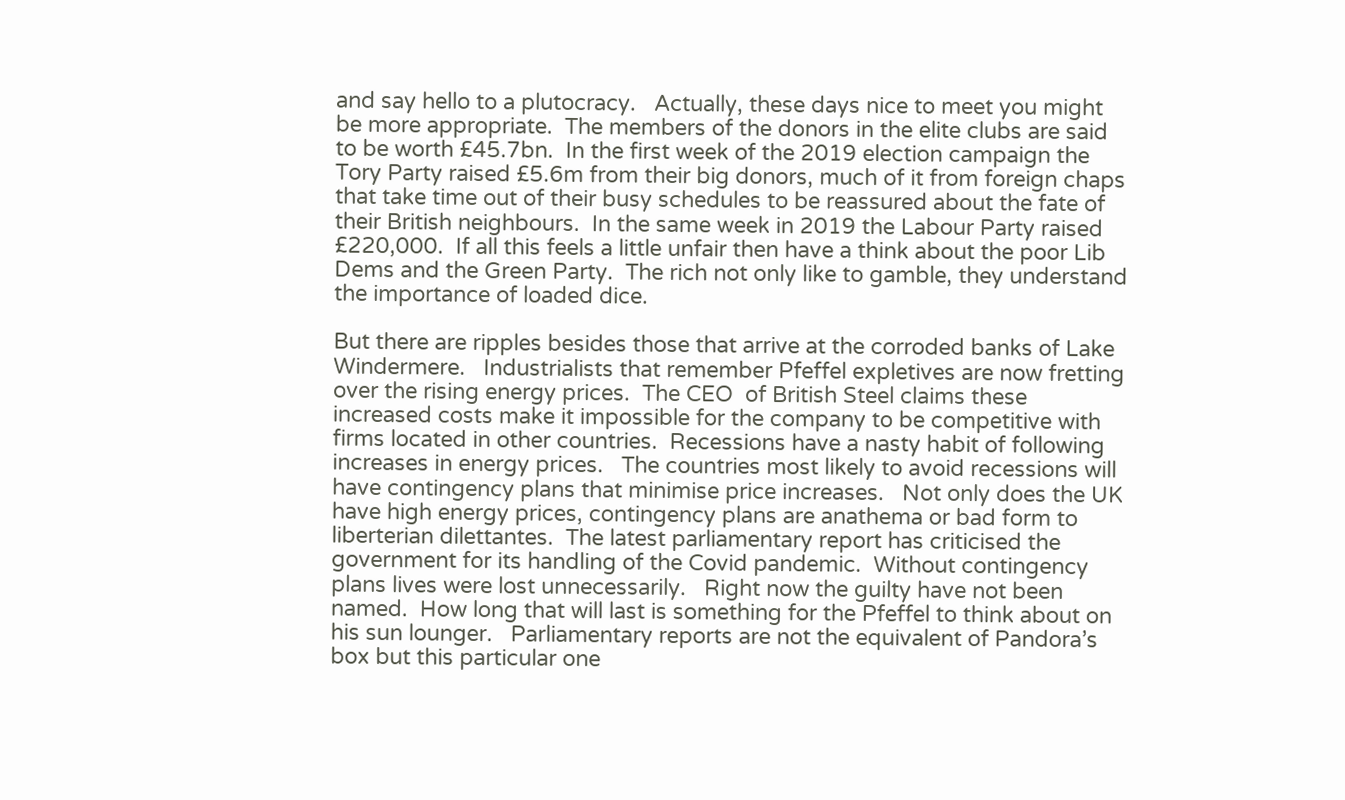and say hello to a plutocracy.   Actually, these days nice to meet you might be more appropriate.  The members of the donors in the elite clubs are said to be worth £45.7bn.  In the first week of the 2019 election campaign the Tory Party raised £5.6m from their big donors, much of it from foreign chaps that take time out of their busy schedules to be reassured about the fate of their British neighbours.  In the same week in 2019 the Labour Party raised £220,000.  If all this feels a little unfair then have a think about the poor Lib Dems and the Green Party.  The rich not only like to gamble, they understand the importance of loaded dice.

But there are ripples besides those that arrive at the corroded banks of Lake Windermere.   Industrialists that remember Pfeffel expletives are now fretting over the rising energy prices.  The CEO  of British Steel claims these increased costs make it impossible for the company to be competitive with firms located in other countries.  Recessions have a nasty habit of following increases in energy prices.   The countries most likely to avoid recessions will have contingency plans that minimise price increases.   Not only does the UK have high energy prices, contingency plans are anathema or bad form to liberterian dilettantes.  The latest parliamentary report has criticised the government for its handling of the Covid pandemic.  Without contingency plans lives were lost unnecessarily.   Right now the guilty have not been named.  How long that will last is something for the Pfeffel to think about on his sun lounger.   Parliamentary reports are not the equivalent of Pandora’s box but this particular one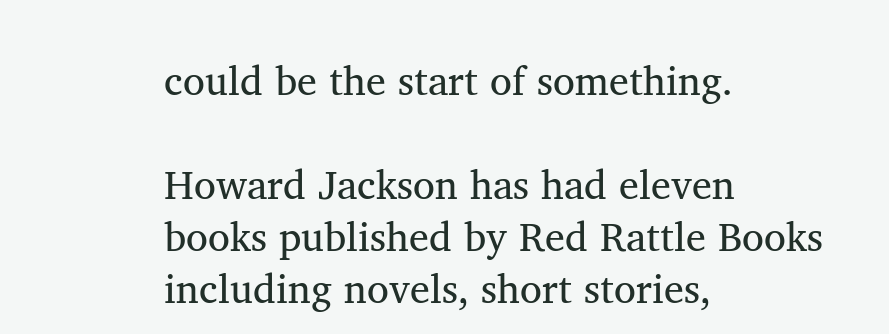could be the start of something.

Howard Jackson has had eleven books published by Red Rattle Books including novels, short stories,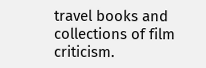travel books and collections of film criticism.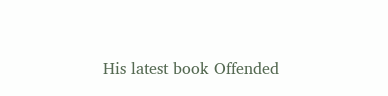His latest book Offended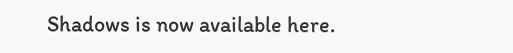Shadows is now available here.